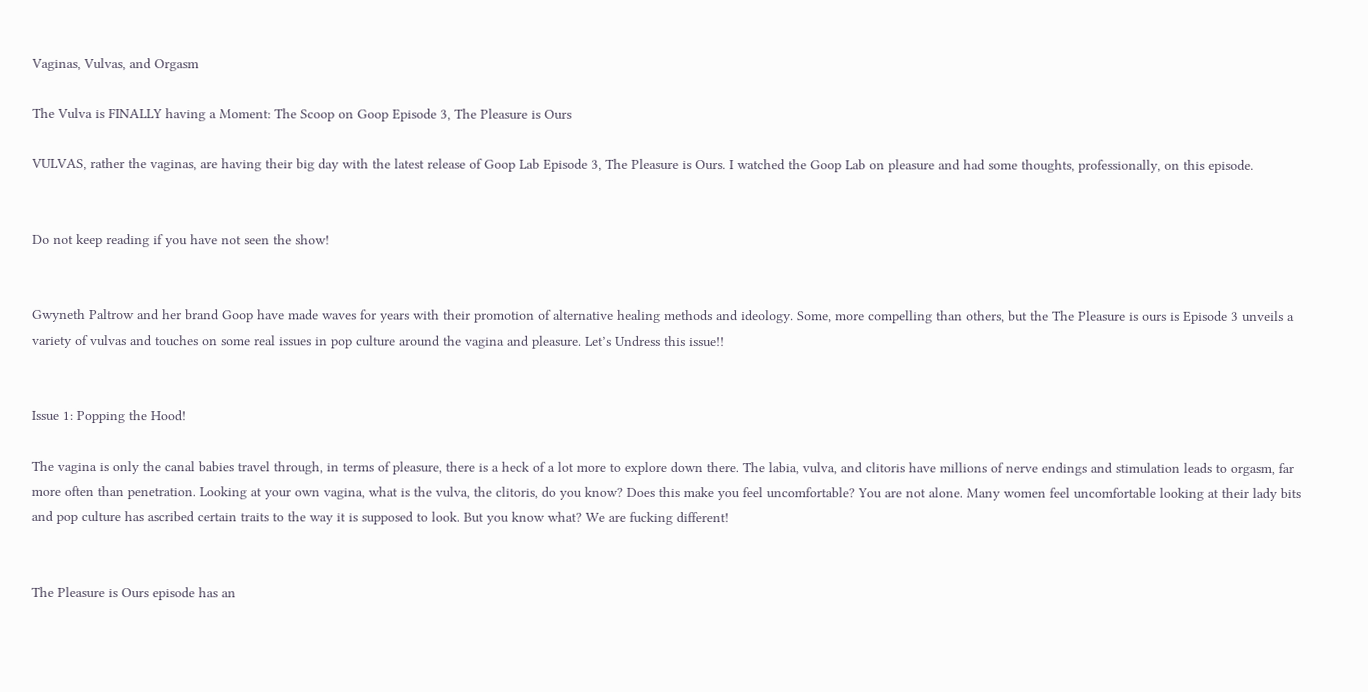Vaginas, Vulvas, and Orgasm

The Vulva is FINALLY having a Moment: The Scoop on Goop Episode 3, The Pleasure is Ours

VULVAS, rather the vaginas, are having their big day with the latest release of Goop Lab Episode 3, The Pleasure is Ours. I watched the Goop Lab on pleasure and had some thoughts, professionally, on this episode.


Do not keep reading if you have not seen the show!


Gwyneth Paltrow and her brand Goop have made waves for years with their promotion of alternative healing methods and ideology. Some, more compelling than others, but the The Pleasure is ours is Episode 3 unveils a variety of vulvas and touches on some real issues in pop culture around the vagina and pleasure. Let’s Undress this issue!!


Issue 1: Popping the Hood!

The vagina is only the canal babies travel through, in terms of pleasure, there is a heck of a lot more to explore down there. The labia, vulva, and clitoris have millions of nerve endings and stimulation leads to orgasm, far more often than penetration. Looking at your own vagina, what is the vulva, the clitoris, do you know? Does this make you feel uncomfortable? You are not alone. Many women feel uncomfortable looking at their lady bits and pop culture has ascribed certain traits to the way it is supposed to look. But you know what? We are fucking different!


The Pleasure is Ours episode has an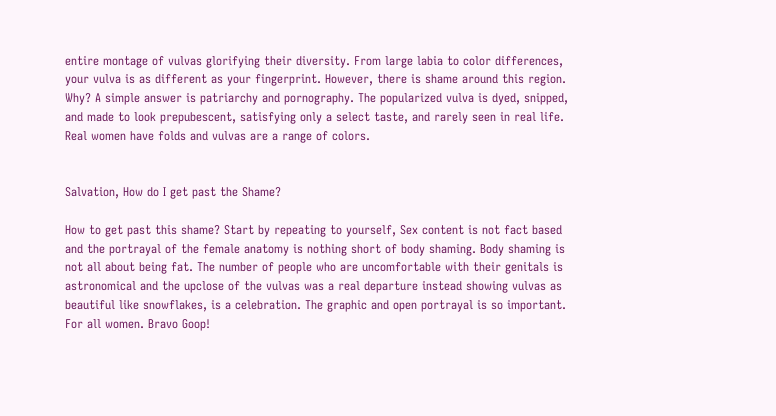entire montage of vulvas glorifying their diversity. From large labia to color differences, your vulva is as different as your fingerprint. However, there is shame around this region. Why? A simple answer is patriarchy and pornography. The popularized vulva is dyed, snipped, and made to look prepubescent, satisfying only a select taste, and rarely seen in real life. Real women have folds and vulvas are a range of colors.


Salvation, How do I get past the Shame?

How to get past this shame? Start by repeating to yourself, Sex content is not fact based and the portrayal of the female anatomy is nothing short of body shaming. Body shaming is not all about being fat. The number of people who are uncomfortable with their genitals is astronomical and the upclose of the vulvas was a real departure instead showing vulvas as beautiful like snowflakes, is a celebration. The graphic and open portrayal is so important. For all women. Bravo Goop!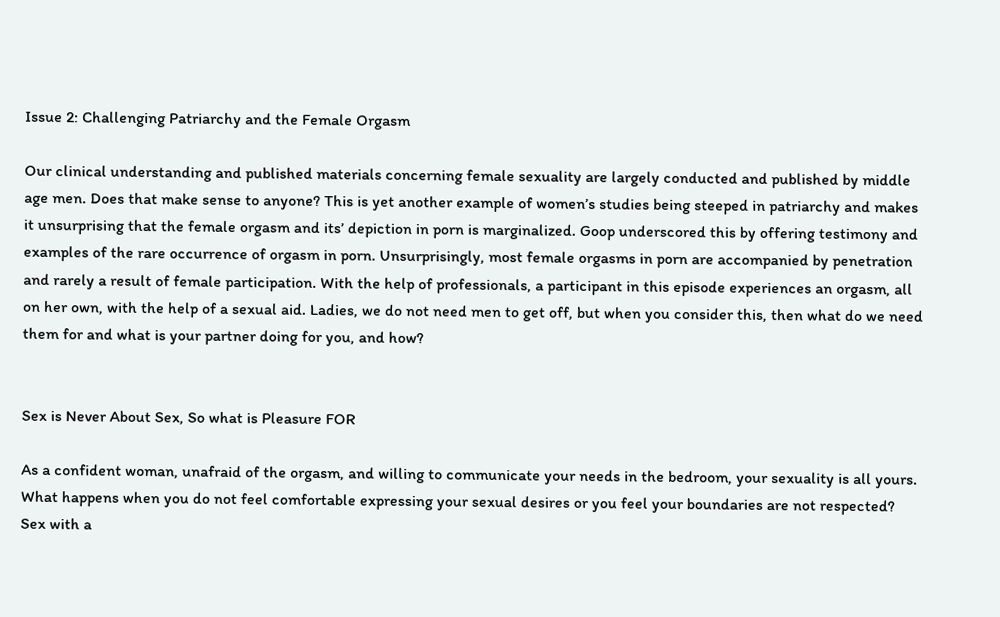Issue 2: Challenging Patriarchy and the Female Orgasm

Our clinical understanding and published materials concerning female sexuality are largely conducted and published by middle age men. Does that make sense to anyone? This is yet another example of women’s studies being steeped in patriarchy and makes it unsurprising that the female orgasm and its’ depiction in porn is marginalized. Goop underscored this by offering testimony and examples of the rare occurrence of orgasm in porn. Unsurprisingly, most female orgasms in porn are accompanied by penetration and rarely a result of female participation. With the help of professionals, a participant in this episode experiences an orgasm, all on her own, with the help of a sexual aid. Ladies, we do not need men to get off, but when you consider this, then what do we need them for and what is your partner doing for you, and how?


Sex is Never About Sex, So what is Pleasure FOR

As a confident woman, unafraid of the orgasm, and willing to communicate your needs in the bedroom, your sexuality is all yours. What happens when you do not feel comfortable expressing your sexual desires or you feel your boundaries are not respected? Sex with a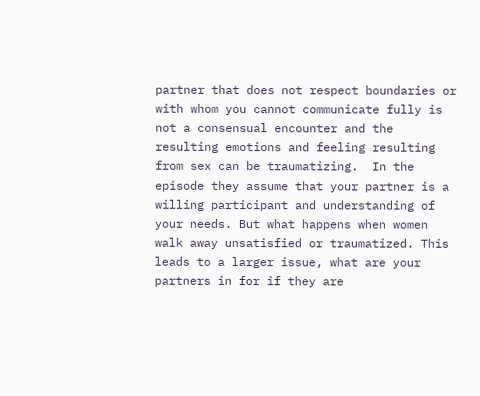partner that does not respect boundaries or with whom you cannot communicate fully is not a consensual encounter and the resulting emotions and feeling resulting from sex can be traumatizing.  In the episode they assume that your partner is a willing participant and understanding of your needs. But what happens when women walk away unsatisfied or traumatized. This leads to a larger issue, what are your partners in for if they are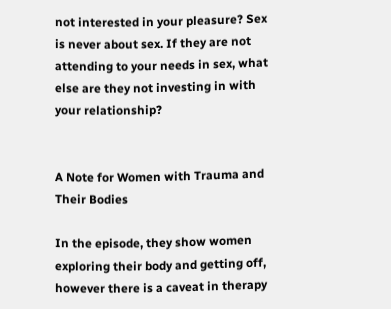not interested in your pleasure? Sex is never about sex. If they are not attending to your needs in sex, what else are they not investing in with your relationship?


A Note for Women with Trauma and Their Bodies

In the episode, they show women exploring their body and getting off, however there is a caveat in therapy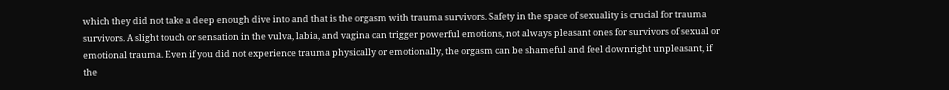which they did not take a deep enough dive into and that is the orgasm with trauma survivors. Safety in the space of sexuality is crucial for trauma survivors. A slight touch or sensation in the vulva, labia, and vagina can trigger powerful emotions, not always pleasant ones for survivors of sexual or emotional trauma. Even if you did not experience trauma physically or emotionally, the orgasm can be shameful and feel downright unpleasant, if the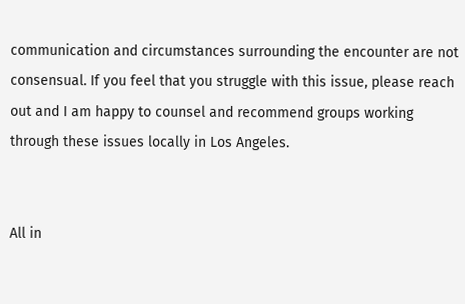communication and circumstances surrounding the encounter are not consensual. If you feel that you struggle with this issue, please reach out and I am happy to counsel and recommend groups working through these issues locally in Los Angeles.


All in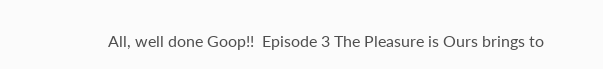All, well done Goop!!  Episode 3 The Pleasure is Ours brings to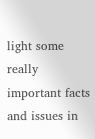light some really important facts and issues in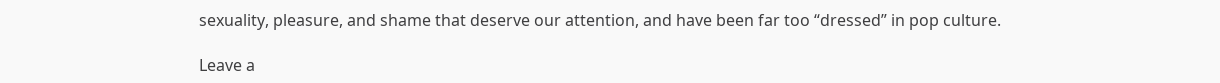sexuality, pleasure, and shame that deserve our attention, and have been far too “dressed” in pop culture.

Leave a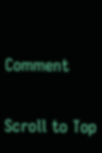Comment

Scroll to Top